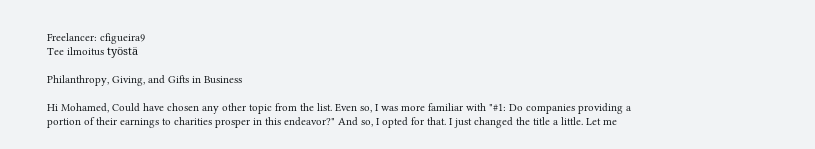Freelancer: cfigueira9
Tee ilmoitus työstä

Philanthropy, Giving, and Gifts in Business

Hi Mohamed, Could have chosen any other topic from the list. Even so, I was more familiar with "#1: Do companies providing a portion of their earnings to charities prosper in this endeavor?" And so, I opted for that. I just changed the title a little. Let me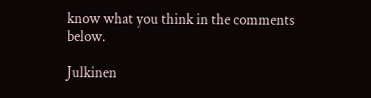know what you think in the comments below.

Julkinen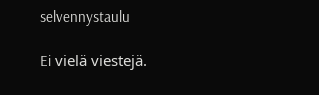selvennystaulu

Ei vielä viestejä.